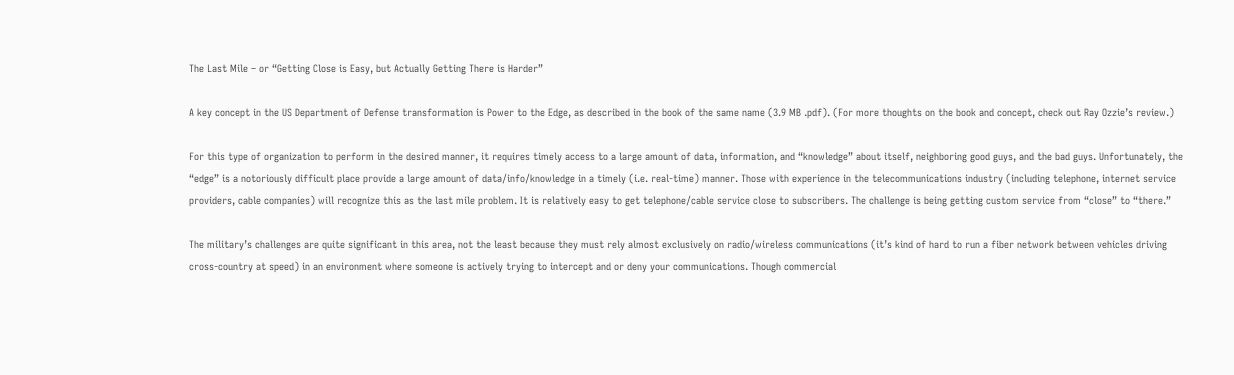The Last Mile – or “Getting Close is Easy, but Actually Getting There is Harder”

A key concept in the US Department of Defense transformation is Power to the Edge, as described in the book of the same name (3.9 MB .pdf). (For more thoughts on the book and concept, check out Ray Ozzie’s review.)

For this type of organization to perform in the desired manner, it requires timely access to a large amount of data, information, and “knowledge” about itself, neighboring good guys, and the bad guys. Unfortunately, the “edge” is a notoriously difficult place provide a large amount of data/info/knowledge in a timely (i.e. real-time) manner. Those with experience in the telecommunications industry (including telephone, internet service providers, cable companies) will recognize this as the last mile problem. It is relatively easy to get telephone/cable service close to subscribers. The challenge is being getting custom service from “close” to “there.”

The military’s challenges are quite significant in this area, not the least because they must rely almost exclusively on radio/wireless communications (it’s kind of hard to run a fiber network between vehicles driving cross-country at speed) in an environment where someone is actively trying to intercept and or deny your communications. Though commercial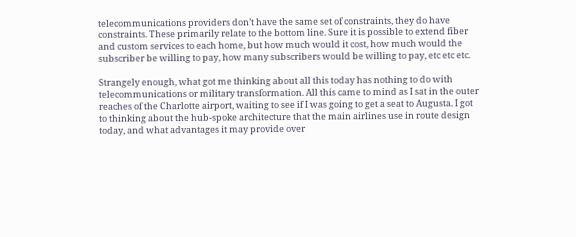telecommunications providers don’t have the same set of constraints, they do have constraints. These primarily relate to the bottom line. Sure it is possible to extend fiber and custom services to each home, but how much would it cost, how much would the subscriber be willing to pay, how many subscribers would be willing to pay, etc etc etc.

Strangely enough, what got me thinking about all this today has nothing to do with telecommunications or military transformation. All this came to mind as I sat in the outer reaches of the Charlotte airport, waiting to see if I was going to get a seat to Augusta. I got to thinking about the hub-spoke architecture that the main airlines use in route design today, and what advantages it may provide over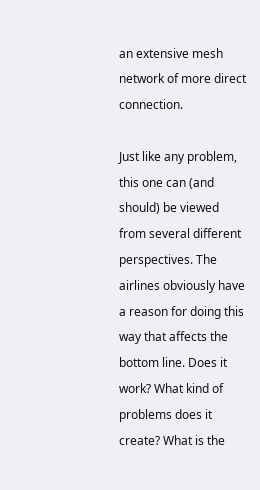an extensive mesh network of more direct connection.

Just like any problem, this one can (and should) be viewed from several different perspectives. The airlines obviously have a reason for doing this way that affects the bottom line. Does it work? What kind of problems does it create? What is the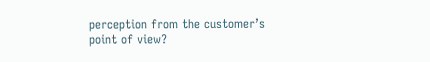perception from the customer’s point of view?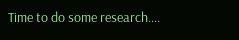Time to do some research….